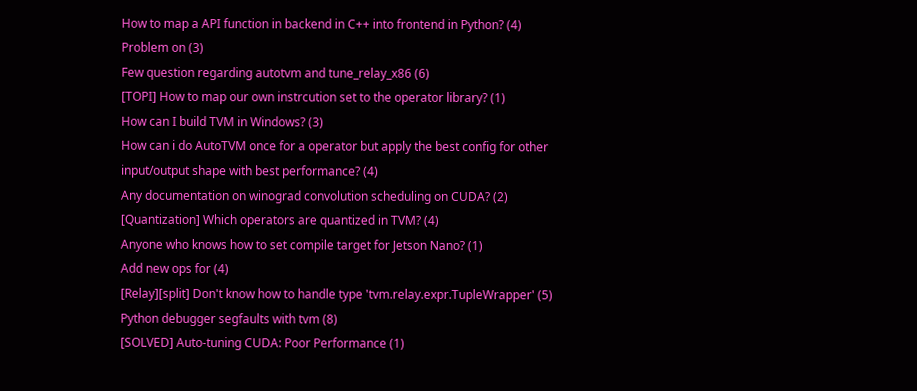How to map a API function in backend in C++ into frontend in Python? (4)
Problem on (3)
Few question regarding autotvm and tune_relay_x86 (6)
[TOPI] How to map our own instrcution set to the operator library? (1)
How can I build TVM in Windows? (3)
How can i do AutoTVM once for a operator but apply the best config for other input/output shape with best performance? (4)
Any documentation on winograd convolution scheduling on CUDA? (2)
[Quantization] Which operators are quantized in TVM? (4)
Anyone who knows how to set compile target for Jetson Nano? (1)
Add new ops for (4)
[Relay][split] Don't know how to handle type 'tvm.relay.expr.TupleWrapper' (5)
Python debugger segfaults with tvm (8)
[SOLVED] Auto-tuning CUDA: Poor Performance (1)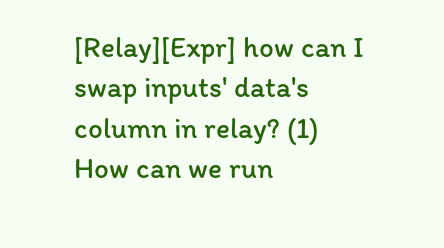[Relay][Expr] how can I swap inputs' data's column in relay? (1)
How can we run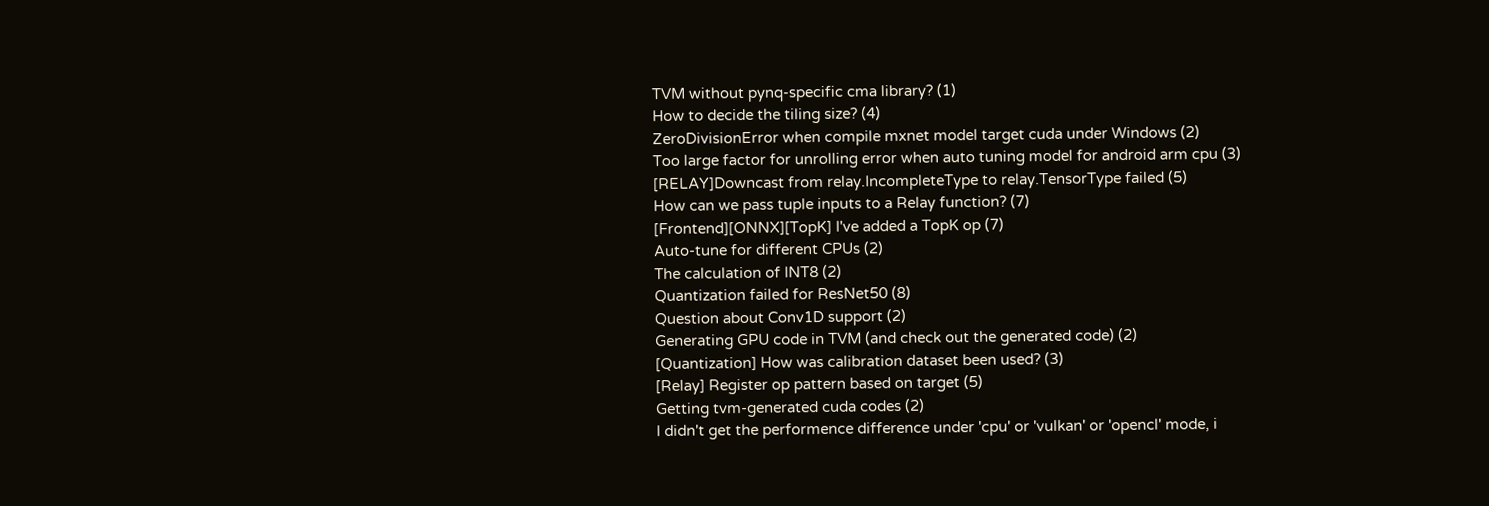TVM without pynq-specific cma library? (1)
How to decide the tiling size? (4)
ZeroDivisionError when compile mxnet model target cuda under Windows (2)
Too large factor for unrolling error when auto tuning model for android arm cpu (3)
[RELAY]Downcast from relay.IncompleteType to relay.TensorType failed (5)
How can we pass tuple inputs to a Relay function? (7)
[Frontend][ONNX][TopK] I've added a TopK op (7)
Auto-tune for different CPUs (2)
The calculation of INT8 (2)
Quantization failed for ResNet50 (8)
Question about Conv1D support (2)
Generating GPU code in TVM (and check out the generated code) (2)
[Quantization] How was calibration dataset been used? (3)
[Relay] Register op pattern based on target (5)
Getting tvm-generated cuda codes (2)
I didn't get the performence difference under 'cpu' or 'vulkan' or 'opencl' mode, i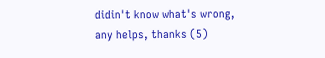didin't know what's wrong, any helps, thanks (5)